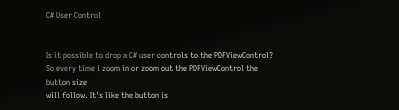C# User Control


Is it possible to drop a C# user controls to the PDFViewControl?
So every time i zoom in or zoom out the PDFViewControl the button size
will follow. It's like the button is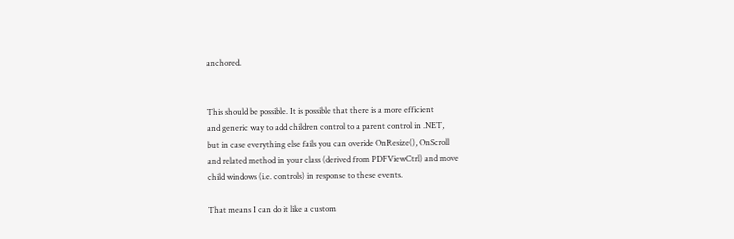anchored.


This should be possible. It is possible that there is a more efficient
and generic way to add children control to a parent control in .NET,
but in case everything else fails you can overide OnResize(), OnScroll
and related method in your class (derived from PDFViewCtrl) and move
child windows (i.e. controls) in response to these events.

That means I can do it like a custom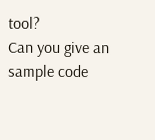tool?
Can you give an sample code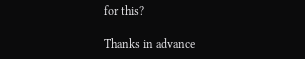for this?

Thanks in advance